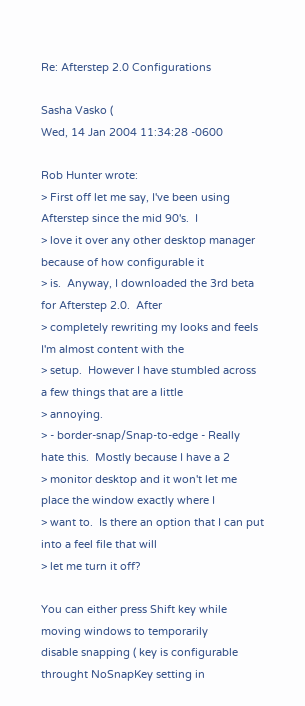Re: Afterstep 2.0 Configurations

Sasha Vasko (
Wed, 14 Jan 2004 11:34:28 -0600

Rob Hunter wrote:
> First off let me say, I've been using Afterstep since the mid 90's.  I
> love it over any other desktop manager because of how configurable it
> is.  Anyway, I downloaded the 3rd beta for Afterstep 2.0.  After
> completely rewriting my looks and feels I'm almost content with the
> setup.  However I have stumbled across a few things that are a little
> annoying.
> - border-snap/Snap-to-edge - Really hate this.  Mostly because I have a 2
> monitor desktop and it won't let me place the window exactly where I
> want to.  Is there an option that I can put into a feel file that will
> let me turn it off?

You can either press Shift key while moving windows to temporarily
disable snapping ( key is configurable throught NoSnapKey setting in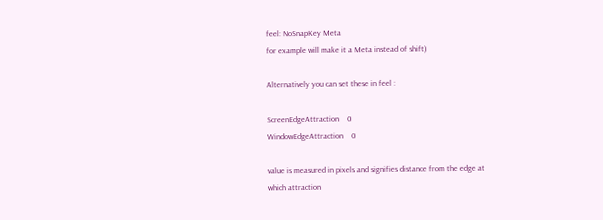feel: NoSnapKey Meta
for example will make it a Meta instead of shift)

Alternatively you can set these in feel :

ScreenEdgeAttraction    0
WindowEdgeAttraction    0

value is measured in pixels and signifies distance from the edge at
which attraction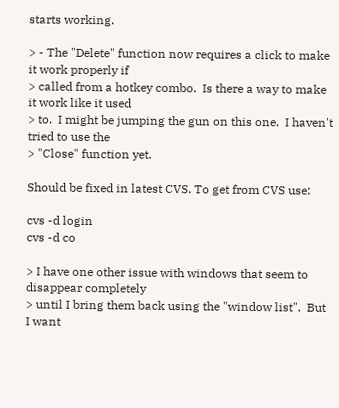starts working.

> - The "Delete" function now requires a click to make it work properly if
> called from a hotkey combo.  Is there a way to make it work like it used
> to.  I might be jumping the gun on this one.  I haven't tried to use the
> "Close" function yet.

Should be fixed in latest CVS. To get from CVS use:

cvs -d login
cvs -d co

> I have one other issue with windows that seem to disappear completely
> until I bring them back using the "window list".  But I want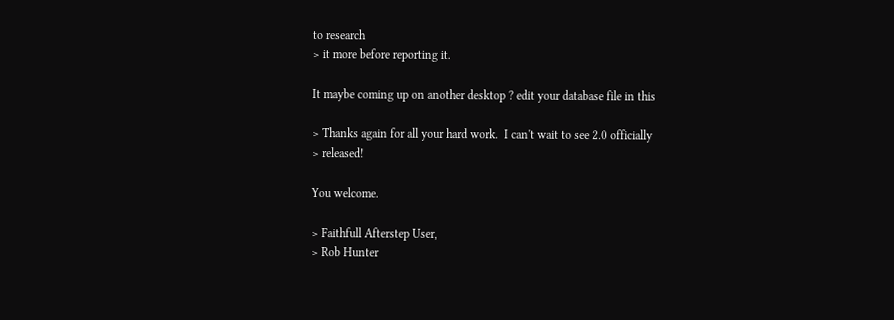to research
> it more before reporting it.

It maybe coming up on another desktop ? edit your database file in this

> Thanks again for all your hard work.  I can't wait to see 2.0 officially
> released!

You welcome.

> Faithfull Afterstep User,
> Rob Hunter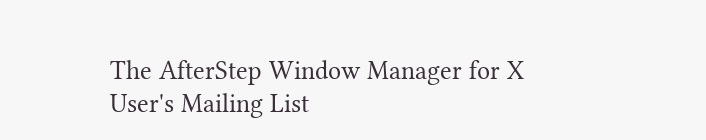The AfterStep Window Manager for X User's Mailing List